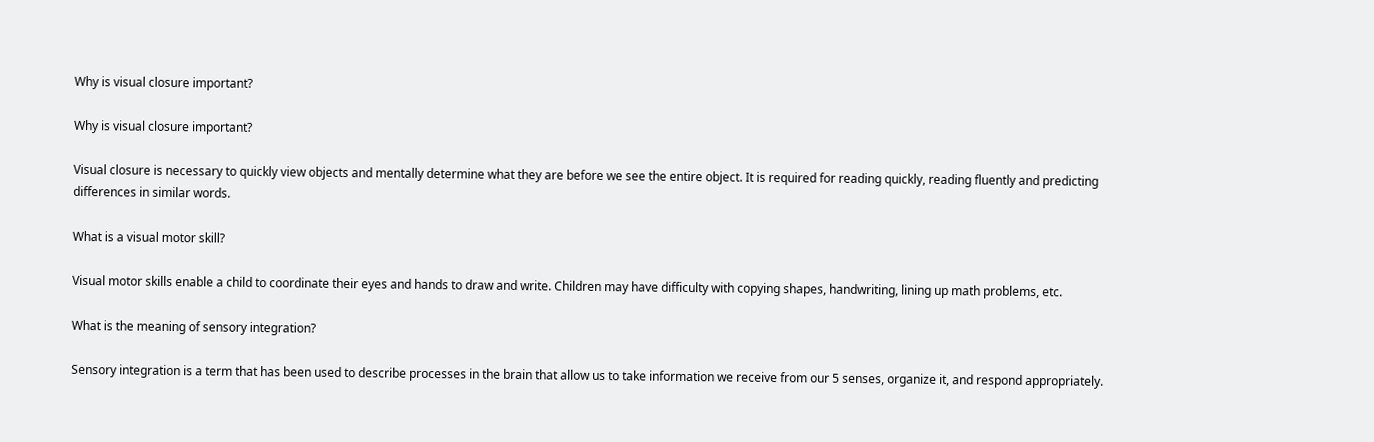Why is visual closure important?

Why is visual closure important?

Visual closure is necessary to quickly view objects and mentally determine what they are before we see the entire object. It is required for reading quickly, reading fluently and predicting differences in similar words.

What is a visual motor skill?

Visual motor skills enable a child to coordinate their eyes and hands to draw and write. Children may have difficulty with copying shapes, handwriting, lining up math problems, etc.

What is the meaning of sensory integration?

Sensory integration is a term that has been used to describe processes in the brain that allow us to take information we receive from our 5 senses, organize it, and respond appropriately.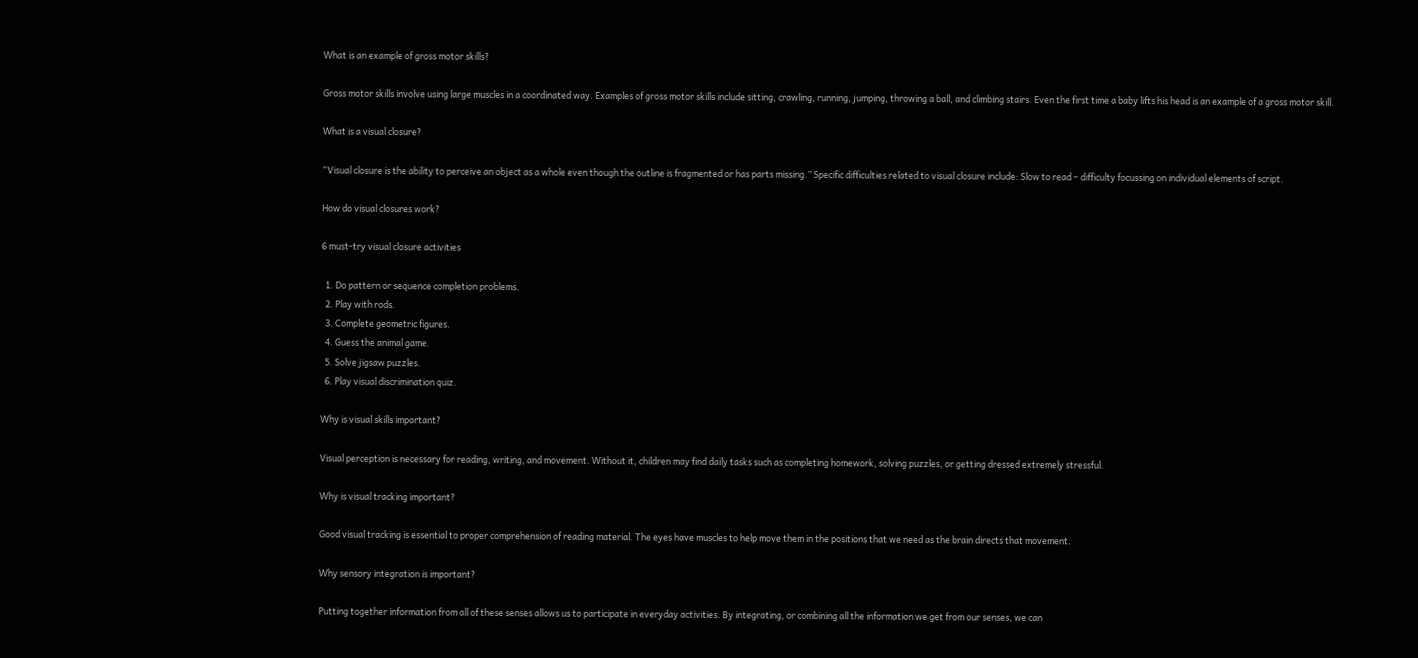What is an example of gross motor skills?

Gross motor skills involve using large muscles in a coordinated way. Examples of gross motor skills include sitting, crawling, running, jumping, throwing a ball, and climbing stairs. Even the first time a baby lifts his head is an example of a gross motor skill.

What is a visual closure?

“Visual closure is the ability to perceive an object as a whole even though the outline is fragmented or has parts missing.” Specific difficulties related to visual closure include: Slow to read – difficulty focussing on individual elements of script.

How do visual closures work?

6 must-try visual closure activities

  1. Do pattern or sequence completion problems.
  2. Play with rods.
  3. Complete geometric figures.
  4. Guess the animal game.
  5. Solve jigsaw puzzles.
  6. Play visual discrimination quiz.

Why is visual skills important?

Visual perception is necessary for reading, writing, and movement. Without it, children may find daily tasks such as completing homework, solving puzzles, or getting dressed extremely stressful.

Why is visual tracking important?

Good visual tracking is essential to proper comprehension of reading material. The eyes have muscles to help move them in the positions that we need as the brain directs that movement.

Why sensory integration is important?

Putting together information from all of these senses allows us to participate in everyday activities. By integrating, or combining all the information we get from our senses, we can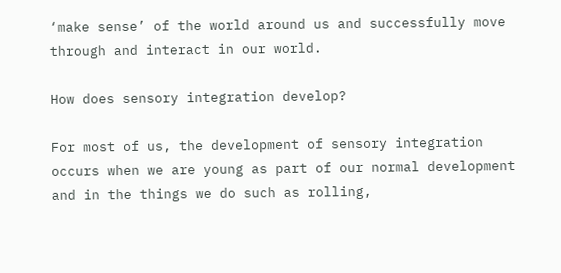‘make sense’ of the world around us and successfully move through and interact in our world.

How does sensory integration develop?

For most of us, the development of sensory integration occurs when we are young as part of our normal development and in the things we do such as rolling,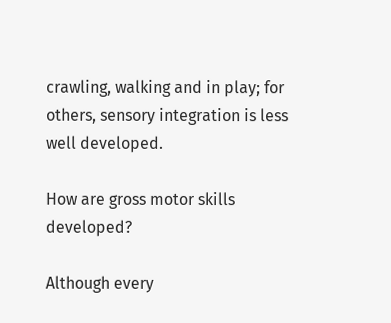crawling, walking and in play; for others, sensory integration is less well developed.

How are gross motor skills developed?

Although every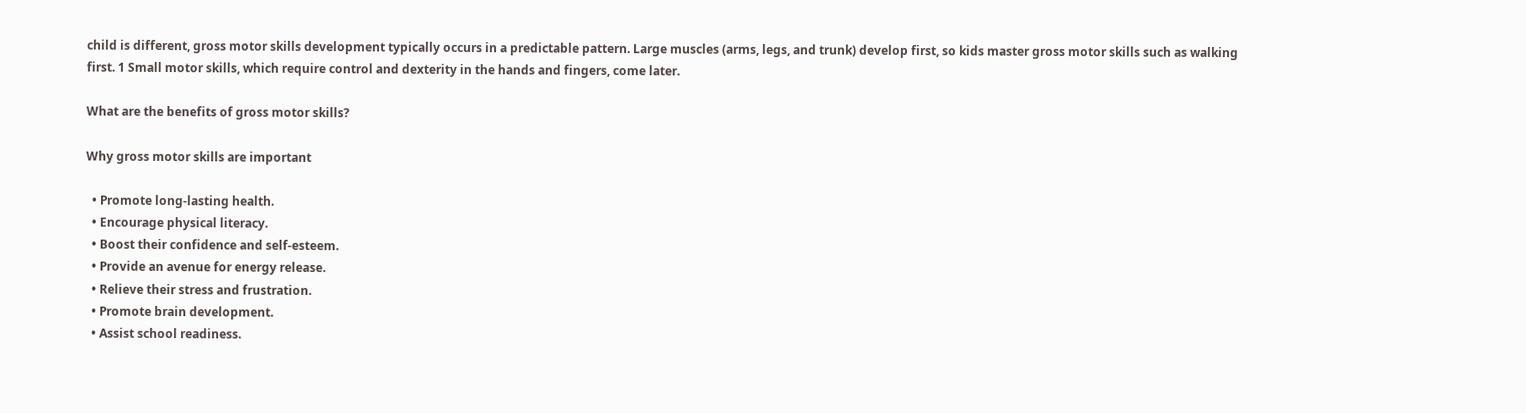child is different, gross motor skills development typically occurs in a predictable pattern. Large muscles (arms, legs, and trunk) develop first, so kids master gross motor skills such as walking first. 1 Small motor skills, which require control and dexterity in the hands and fingers, come later.

What are the benefits of gross motor skills?

Why gross motor skills are important

  • Promote long-lasting health.
  • Encourage physical literacy.
  • Boost their confidence and self-esteem.
  • Provide an avenue for energy release.
  • Relieve their stress and frustration.
  • Promote brain development.
  • Assist school readiness.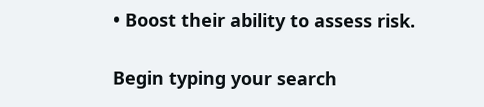• Boost their ability to assess risk.

Begin typing your search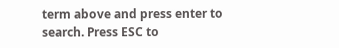term above and press enter to search. Press ESC to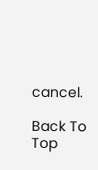cancel.

Back To Top